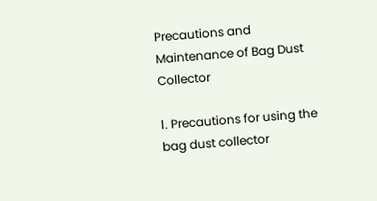Precautions and Maintenance of Bag Dust Collector

Ⅰ. Precautions for using the bag dust collector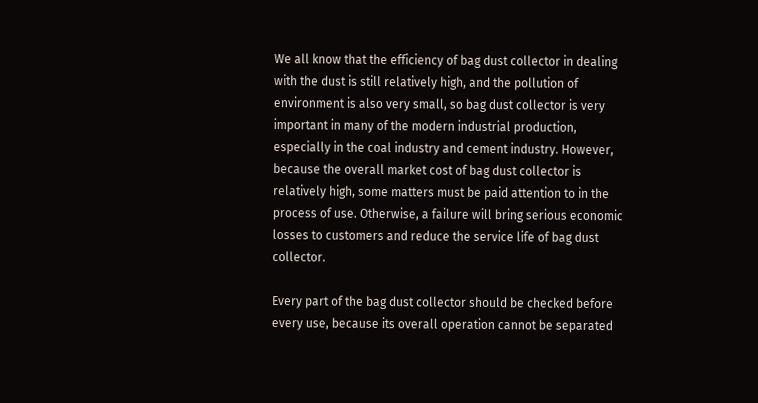We all know that the efficiency of bag dust collector in dealing with the dust is still relatively high, and the pollution of environment is also very small, so bag dust collector is very important in many of the modern industrial production, especially in the coal industry and cement industry. However, because the overall market cost of bag dust collector is relatively high, some matters must be paid attention to in the process of use. Otherwise, a failure will bring serious economic losses to customers and reduce the service life of bag dust collector.

Every part of the bag dust collector should be checked before every use, because its overall operation cannot be separated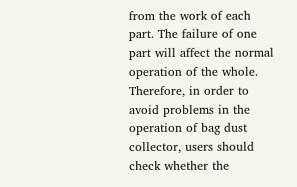from the work of each part. The failure of one part will affect the normal operation of the whole. Therefore, in order to avoid problems in the operation of bag dust collector, users should check whether the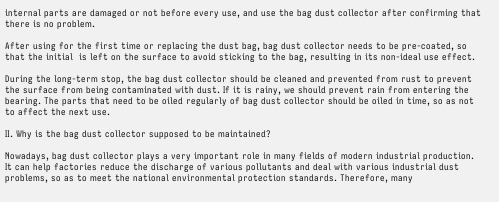internal parts are damaged or not before every use, and use the bag dust collector after confirming that there is no problem.

After using for the first time or replacing the dust bag, bag dust collector needs to be pre-coated, so that the initial  is left on the surface to avoid sticking to the bag, resulting in its non-ideal use effect.

During the long-term stop, the bag dust collector should be cleaned and prevented from rust to prevent the surface from being contaminated with dust. If it is rainy, we should prevent rain from entering the bearing. The parts that need to be oiled regularly of bag dust collector should be oiled in time, so as not to affect the next use.

Ⅱ. Why is the bag dust collector supposed to be maintained?

Nowadays, bag dust collector plays a very important role in many fields of modern industrial production. It can help factories reduce the discharge of various pollutants and deal with various industrial dust problems, so as to meet the national environmental protection standards. Therefore, many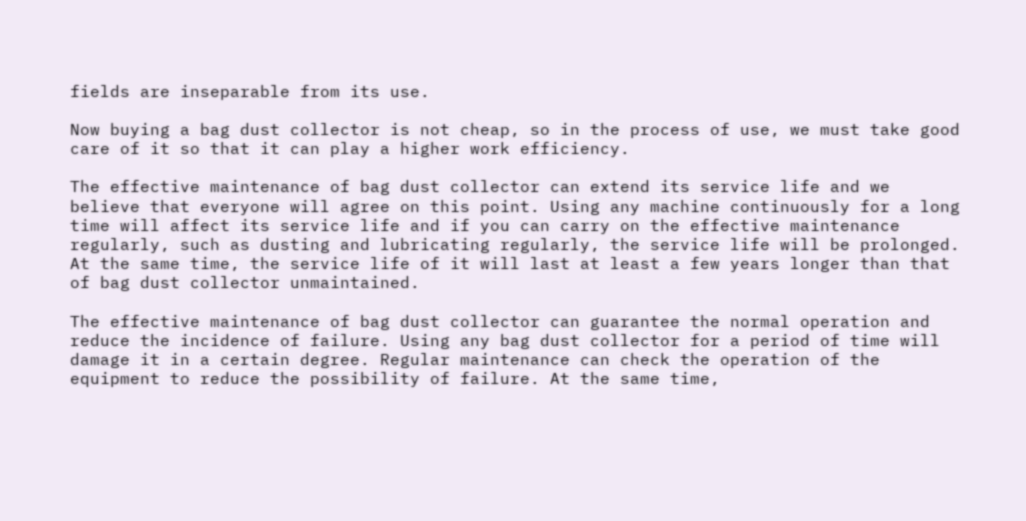fields are inseparable from its use.

Now buying a bag dust collector is not cheap, so in the process of use, we must take good care of it so that it can play a higher work efficiency.

The effective maintenance of bag dust collector can extend its service life and we believe that everyone will agree on this point. Using any machine continuously for a long time will affect its service life and if you can carry on the effective maintenance regularly, such as dusting and lubricating regularly, the service life will be prolonged. At the same time, the service life of it will last at least a few years longer than that of bag dust collector unmaintained.

The effective maintenance of bag dust collector can guarantee the normal operation and reduce the incidence of failure. Using any bag dust collector for a period of time will damage it in a certain degree. Regular maintenance can check the operation of the equipment to reduce the possibility of failure. At the same time,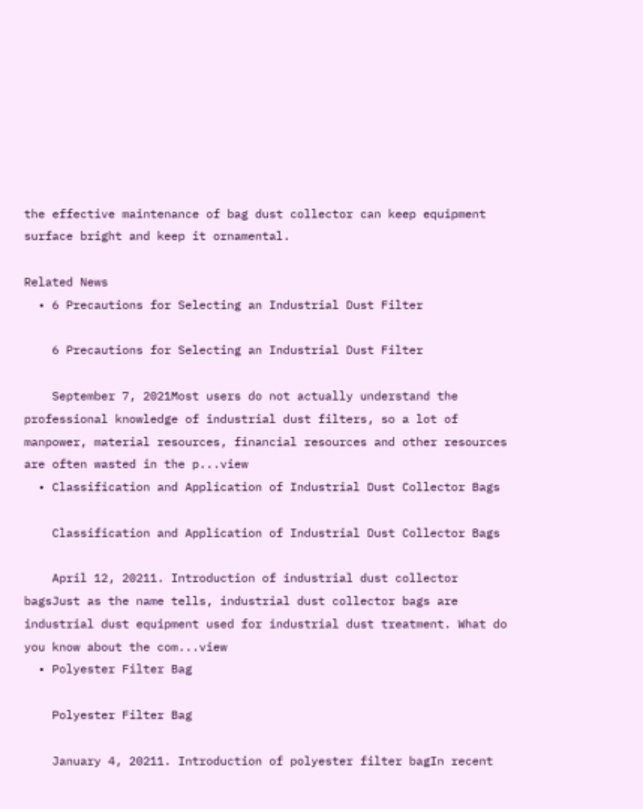the effective maintenance of bag dust collector can keep equipment surface bright and keep it ornamental.

Related News
  • 6 Precautions for Selecting an Industrial Dust Filter

    6 Precautions for Selecting an Industrial Dust Filter

    September 7, 2021Most users do not actually understand the professional knowledge of industrial dust filters, so a lot of manpower, material resources, financial resources and other resources are often wasted in the p...view
  • Classification and Application of Industrial Dust Collector Bags

    Classification and Application of Industrial Dust Collector Bags

    April 12, 20211. Introduction of industrial dust collector bagsJust as the name tells, industrial dust collector bags are industrial dust equipment used for industrial dust treatment. What do you know about the com...view
  • Polyester Filter Bag

    Polyester Filter Bag

    January 4, 20211. Introduction of polyester filter bagIn recent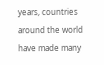years, countries around the world have made many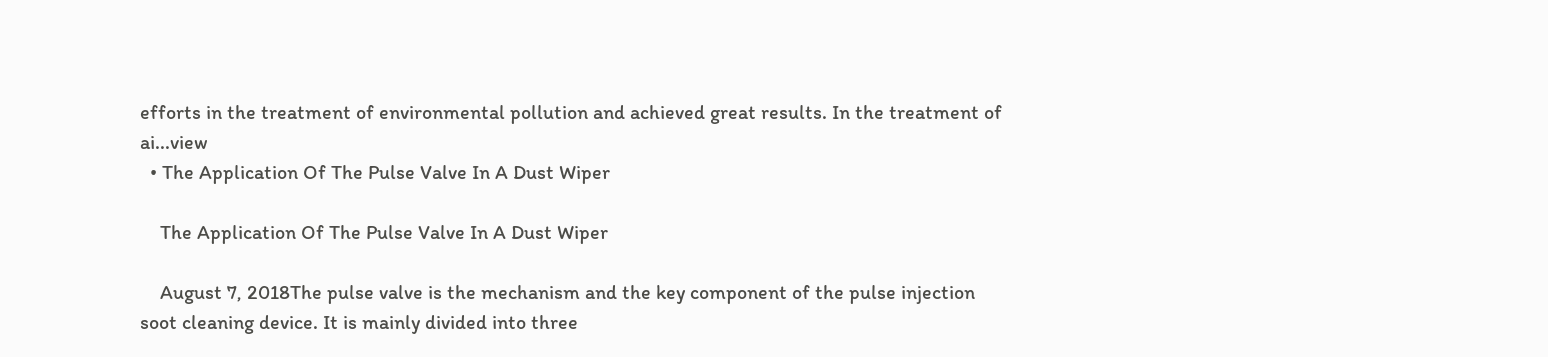efforts in the treatment of environmental pollution and achieved great results. In the treatment of ai...view
  • The Application Of The Pulse Valve In A Dust Wiper

    The Application Of The Pulse Valve In A Dust Wiper

    August 7, 2018The pulse valve is the mechanism and the key component of the pulse injection soot cleaning device. It is mainly divided into three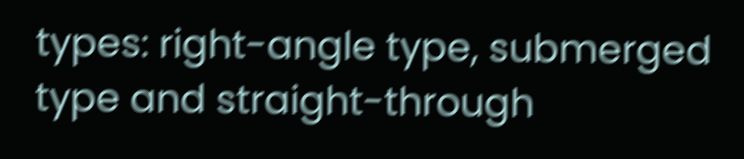types: right-angle type, submerged type and straight-through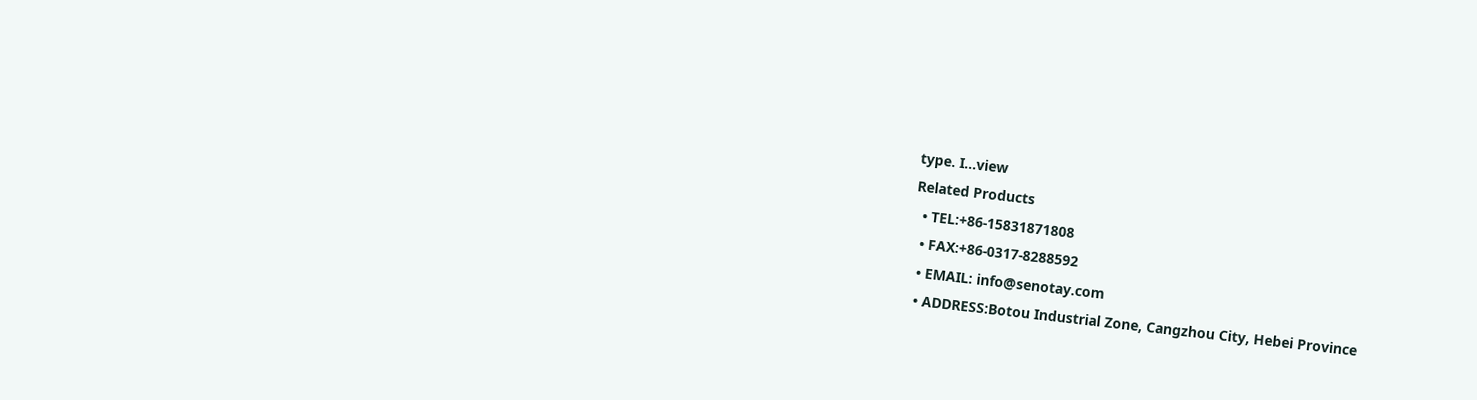type. I...view
Related Products
  • TEL:+86-15831871808
  • FAX:+86-0317-8288592
  • EMAIL: info@senotay.com
  • ADDRESS:Botou Industrial Zone, Cangzhou City, Hebei Province